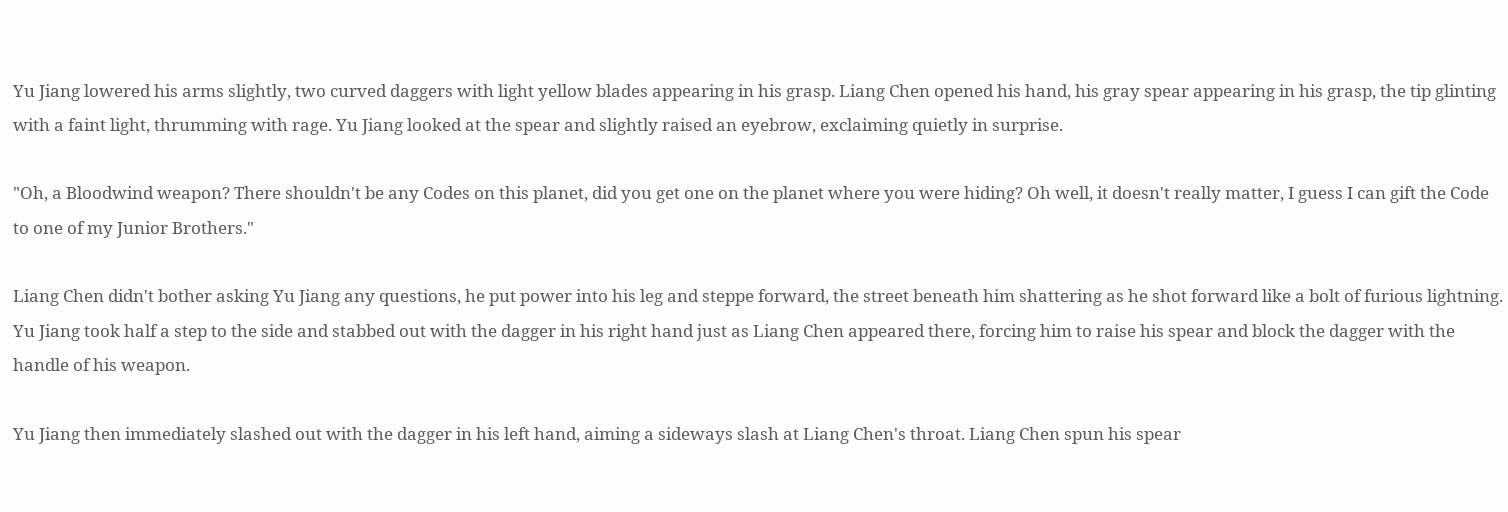Yu Jiang lowered his arms slightly, two curved daggers with light yellow blades appearing in his grasp. Liang Chen opened his hand, his gray spear appearing in his grasp, the tip glinting with a faint light, thrumming with rage. Yu Jiang looked at the spear and slightly raised an eyebrow, exclaiming quietly in surprise.

"Oh, a Bloodwind weapon? There shouldn't be any Codes on this planet, did you get one on the planet where you were hiding? Oh well, it doesn't really matter, I guess I can gift the Code to one of my Junior Brothers."

Liang Chen didn't bother asking Yu Jiang any questions, he put power into his leg and steppe forward, the street beneath him shattering as he shot forward like a bolt of furious lightning. Yu Jiang took half a step to the side and stabbed out with the dagger in his right hand just as Liang Chen appeared there, forcing him to raise his spear and block the dagger with the handle of his weapon.

Yu Jiang then immediately slashed out with the dagger in his left hand, aiming a sideways slash at Liang Chen's throat. Liang Chen spun his spear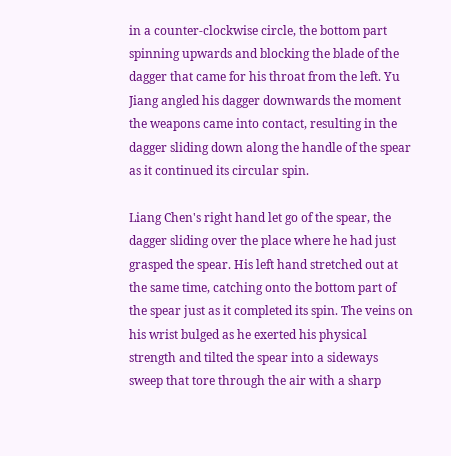in a counter-clockwise circle, the bottom part spinning upwards and blocking the blade of the dagger that came for his throat from the left. Yu Jiang angled his dagger downwards the moment the weapons came into contact, resulting in the dagger sliding down along the handle of the spear as it continued its circular spin.

Liang Chen's right hand let go of the spear, the dagger sliding over the place where he had just grasped the spear. His left hand stretched out at the same time, catching onto the bottom part of the spear just as it completed its spin. The veins on his wrist bulged as he exerted his physical strength and tilted the spear into a sideways sweep that tore through the air with a sharp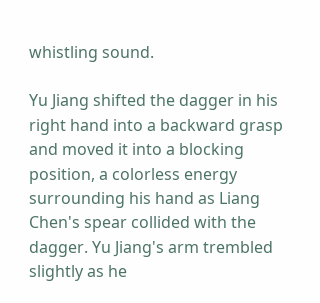whistling sound.

Yu Jiang shifted the dagger in his right hand into a backward grasp and moved it into a blocking position, a colorless energy surrounding his hand as Liang Chen's spear collided with the dagger. Yu Jiang's arm trembled slightly as he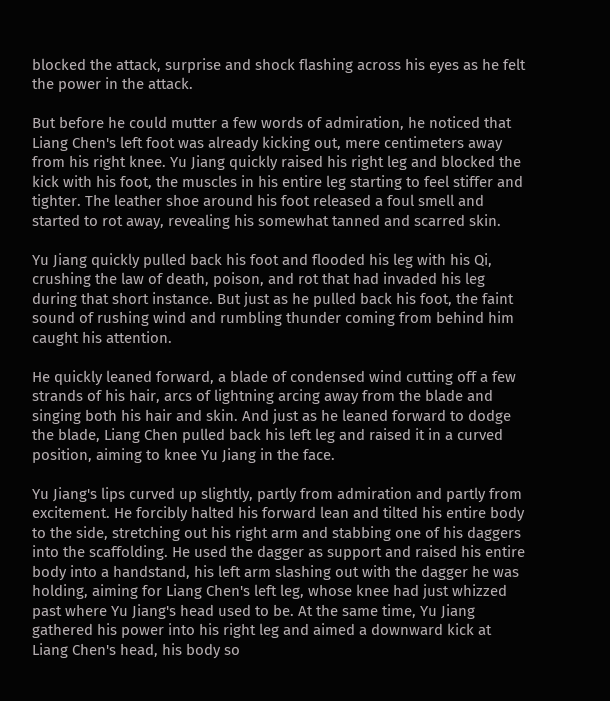blocked the attack, surprise and shock flashing across his eyes as he felt the power in the attack.

But before he could mutter a few words of admiration, he noticed that Liang Chen's left foot was already kicking out, mere centimeters away from his right knee. Yu Jiang quickly raised his right leg and blocked the kick with his foot, the muscles in his entire leg starting to feel stiffer and tighter. The leather shoe around his foot released a foul smell and started to rot away, revealing his somewhat tanned and scarred skin.

Yu Jiang quickly pulled back his foot and flooded his leg with his Qi, crushing the law of death, poison, and rot that had invaded his leg during that short instance. But just as he pulled back his foot, the faint sound of rushing wind and rumbling thunder coming from behind him caught his attention.

He quickly leaned forward, a blade of condensed wind cutting off a few strands of his hair, arcs of lightning arcing away from the blade and singing both his hair and skin. And just as he leaned forward to dodge the blade, Liang Chen pulled back his left leg and raised it in a curved position, aiming to knee Yu Jiang in the face.

Yu Jiang's lips curved up slightly, partly from admiration and partly from excitement. He forcibly halted his forward lean and tilted his entire body to the side, stretching out his right arm and stabbing one of his daggers into the scaffolding. He used the dagger as support and raised his entire body into a handstand, his left arm slashing out with the dagger he was holding, aiming for Liang Chen's left leg, whose knee had just whizzed past where Yu Jiang's head used to be. At the same time, Yu Jiang gathered his power into his right leg and aimed a downward kick at Liang Chen's head, his body so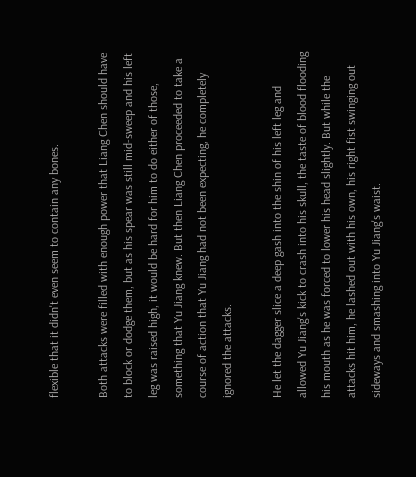flexible that it didn't even seem to contain any bones.

Both attacks were filled with enough power that Liang Chen should have to block or dodge them, but as his spear was still mid-sweep and his left leg was raised high, it would be hard for him to do either of those, something that Yu Jiang knew. But then Liang Chen proceeded to take a course of action that Yu Jiang had not been expecting, he completely ignored the attacks.

He let the dagger slice a deep gash into the shin of his left leg and allowed Yu Jiang's kick to crash into his skull, the taste of blood flooding his mouth as he was forced to lower his head slightly. But while the attacks hit him, he lashed out with his own, his right fist swinging out sideways and smashing into Yu Jiang's waist.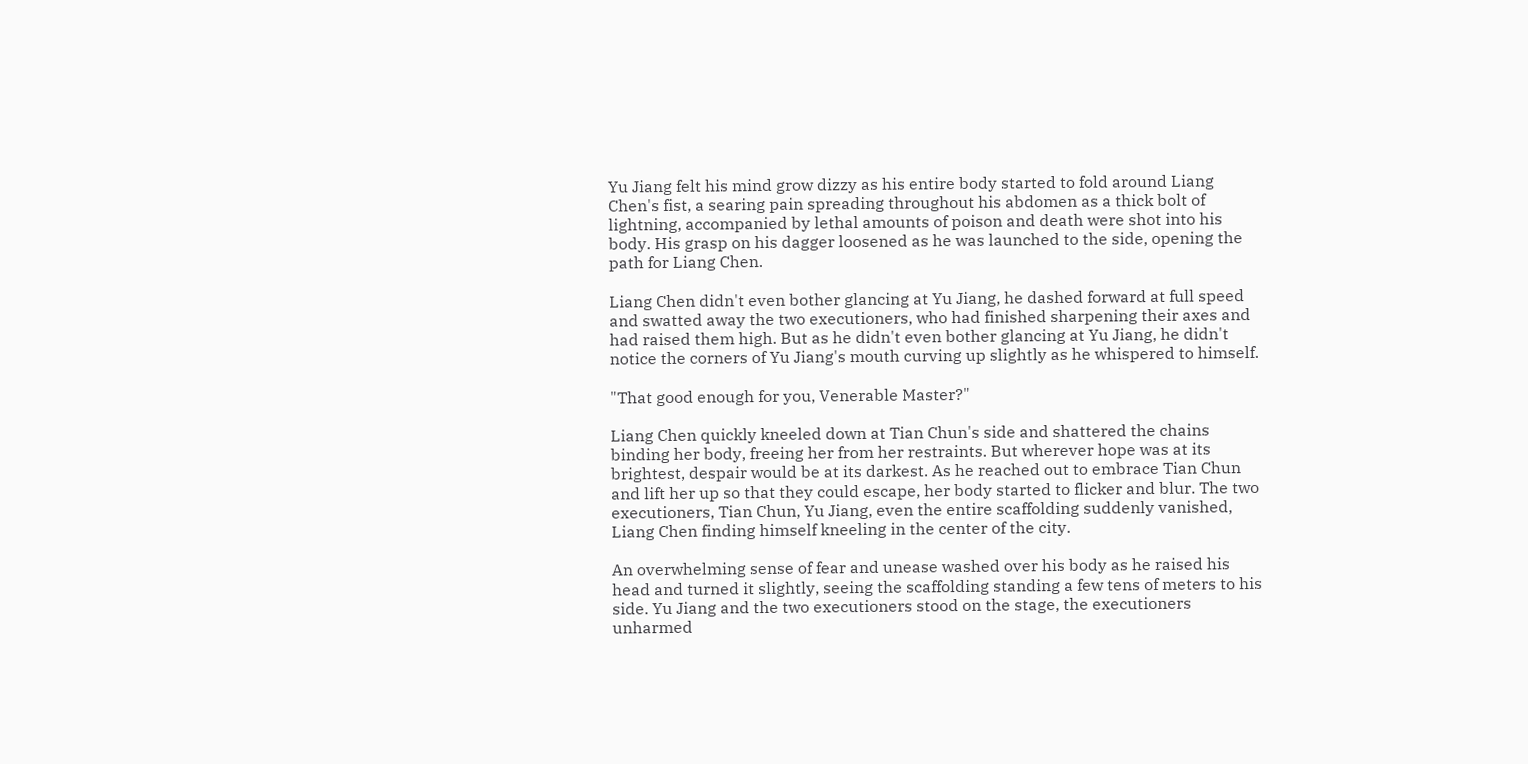Yu Jiang felt his mind grow dizzy as his entire body started to fold around Liang Chen's fist, a searing pain spreading throughout his abdomen as a thick bolt of lightning, accompanied by lethal amounts of poison and death were shot into his body. His grasp on his dagger loosened as he was launched to the side, opening the path for Liang Chen.

Liang Chen didn't even bother glancing at Yu Jiang, he dashed forward at full speed and swatted away the two executioners, who had finished sharpening their axes and had raised them high. But as he didn't even bother glancing at Yu Jiang, he didn't notice the corners of Yu Jiang's mouth curving up slightly as he whispered to himself.

"That good enough for you, Venerable Master?"

Liang Chen quickly kneeled down at Tian Chun's side and shattered the chains binding her body, freeing her from her restraints. But wherever hope was at its brightest, despair would be at its darkest. As he reached out to embrace Tian Chun and lift her up so that they could escape, her body started to flicker and blur. The two executioners, Tian Chun, Yu Jiang, even the entire scaffolding suddenly vanished, Liang Chen finding himself kneeling in the center of the city.

An overwhelming sense of fear and unease washed over his body as he raised his head and turned it slightly, seeing the scaffolding standing a few tens of meters to his side. Yu Jiang and the two executioners stood on the stage, the executioners unharmed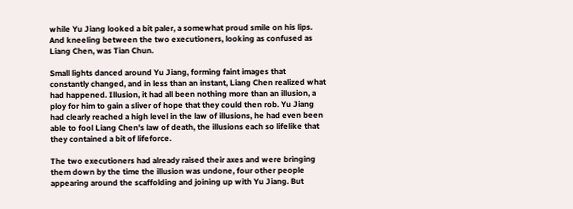while Yu Jiang looked a bit paler, a somewhat proud smile on his lips. And kneeling between the two executioners, looking as confused as Liang Chen, was Tian Chun.

Small lights danced around Yu Jiang, forming faint images that constantly changed, and in less than an instant, Liang Chen realized what had happened. Illusion, it had all been nothing more than an illusion, a ploy for him to gain a sliver of hope that they could then rob. Yu Jiang had clearly reached a high level in the law of illusions, he had even been able to fool Liang Chen's law of death, the illusions each so lifelike that they contained a bit of lifeforce.

The two executioners had already raised their axes and were bringing them down by the time the illusion was undone, four other people appearing around the scaffolding and joining up with Yu Jiang. But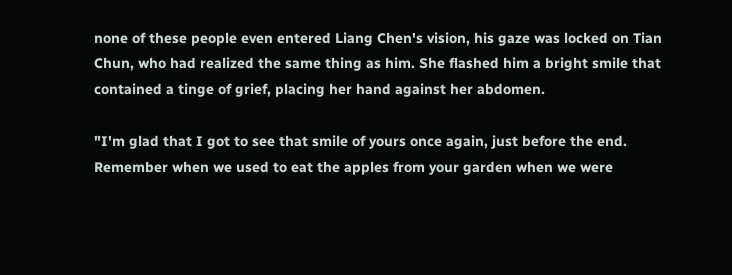none of these people even entered Liang Chen's vision, his gaze was locked on Tian Chun, who had realized the same thing as him. She flashed him a bright smile that contained a tinge of grief, placing her hand against her abdomen.

"I'm glad that I got to see that smile of yours once again, just before the end. Remember when we used to eat the apples from your garden when we were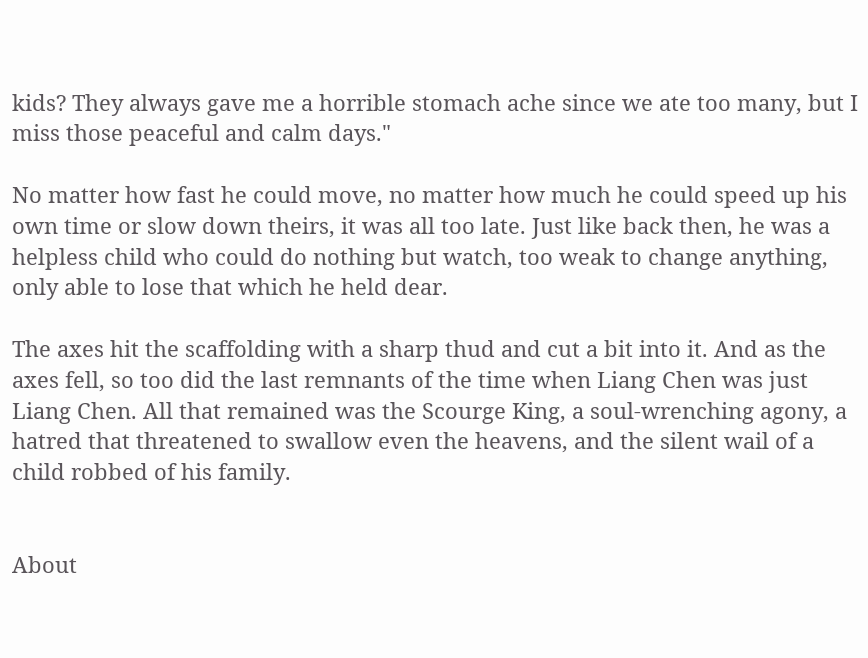kids? They always gave me a horrible stomach ache since we ate too many, but I miss those peaceful and calm days."

No matter how fast he could move, no matter how much he could speed up his own time or slow down theirs, it was all too late. Just like back then, he was a helpless child who could do nothing but watch, too weak to change anything, only able to lose that which he held dear.

The axes hit the scaffolding with a sharp thud and cut a bit into it. And as the axes fell, so too did the last remnants of the time when Liang Chen was just Liang Chen. All that remained was the Scourge King, a soul-wrenching agony, a hatred that threatened to swallow even the heavens, and the silent wail of a child robbed of his family.


About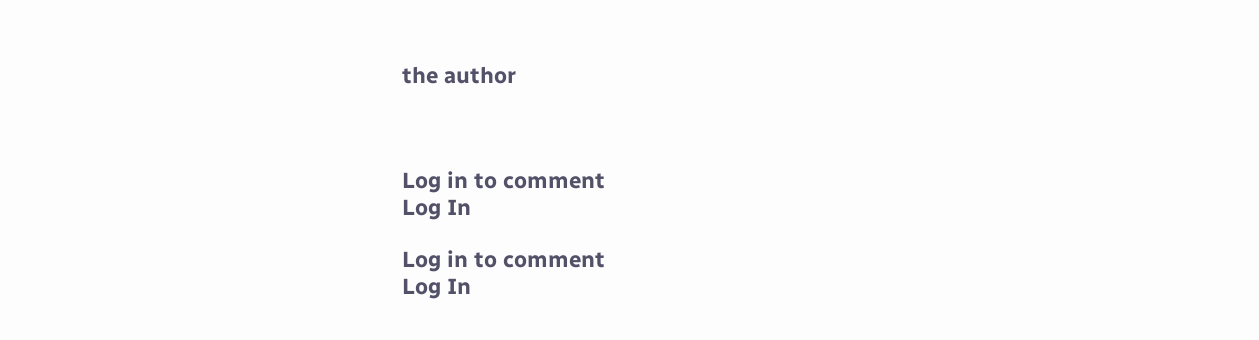the author



Log in to comment
Log In

Log in to comment
Log In